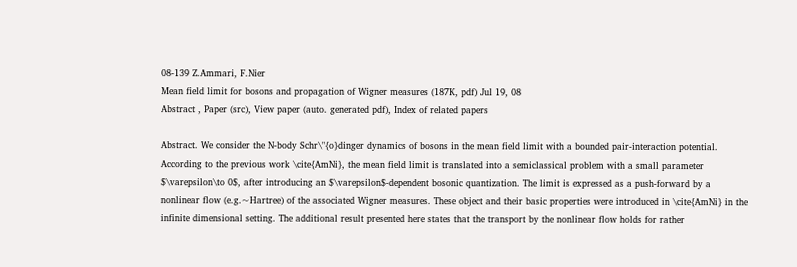08-139 Z.Ammari, F.Nier
Mean field limit for bosons and propagation of Wigner measures (187K, pdf) Jul 19, 08
Abstract , Paper (src), View paper (auto. generated pdf), Index of related papers

Abstract. We consider the N-body Schr\"{o}dinger dynamics of bosons in the mean field limit with a bounded pair-interaction potential. According to the previous work \cite{AmNi}, the mean field limit is translated into a semiclassical problem with a small parameter $\varepsilon\to 0$, after introducing an $\varepsilon$-dependent bosonic quantization. The limit is expressed as a push-forward by a nonlinear flow (e.g.~Hartree) of the associated Wigner measures. These object and their basic properties were introduced in \cite{AmNi} in the infinite dimensional setting. The additional result presented here states that the transport by the nonlinear flow holds for rather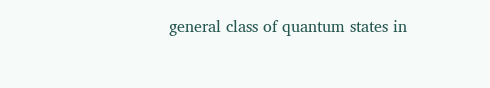general class of quantum states in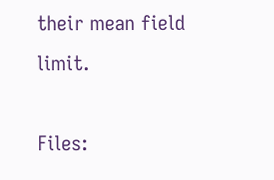their mean field limit.

Files: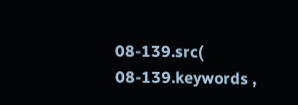08-139.src( 08-139.keywords ,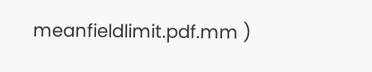meanfieldlimit.pdf.mm )